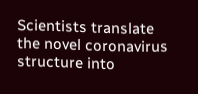Scientists translate the novel coronavirus structure into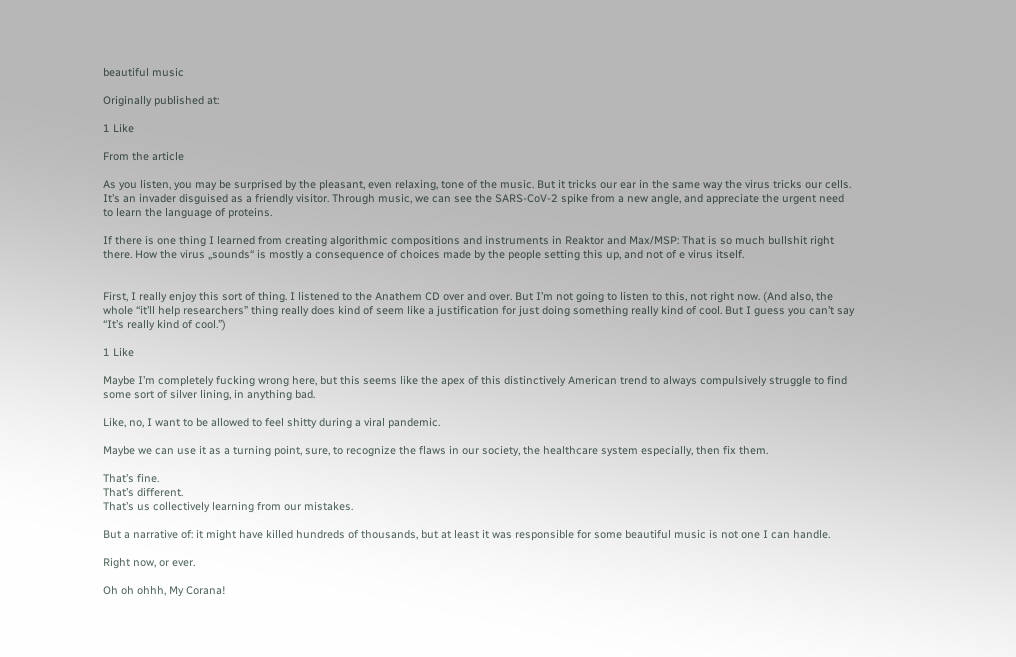beautiful music

Originally published at:

1 Like

From the article

As you listen, you may be surprised by the pleasant, even relaxing, tone of the music. But it tricks our ear in the same way the virus tricks our cells. It’s an invader disguised as a friendly visitor. Through music, we can see the SARS-CoV-2 spike from a new angle, and appreciate the urgent need to learn the language of proteins.

If there is one thing I learned from creating algorithmic compositions and instruments in Reaktor and Max/MSP: That is so much bullshit right there. How the virus „sounds“ is mostly a consequence of choices made by the people setting this up, and not of e virus itself.


First, I really enjoy this sort of thing. I listened to the Anathem CD over and over. But I’m not going to listen to this, not right now. (And also, the whole “it’ll help researchers” thing really does kind of seem like a justification for just doing something really kind of cool. But I guess you can’t say “It’s really kind of cool.”)

1 Like

Maybe I’m completely fucking wrong here, but this seems like the apex of this distinctively American trend to always compulsively struggle to find some sort of silver lining, in anything bad.

Like, no, I want to be allowed to feel shitty during a viral pandemic.

Maybe we can use it as a turning point, sure, to recognize the flaws in our society, the healthcare system especially, then fix them.

That’s fine.
That’s different.
That’s us collectively learning from our mistakes.

But a narrative of: it might have killed hundreds of thousands, but at least it was responsible for some beautiful music is not one I can handle.

Right now, or ever.

Oh oh ohhh, My Corana!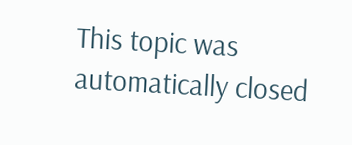This topic was automatically closed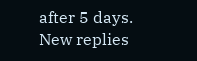after 5 days. New replies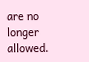are no longer allowed.